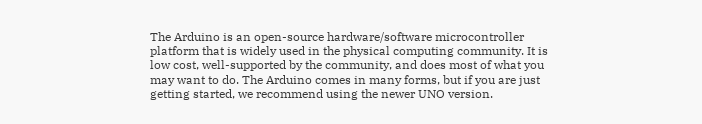The Arduino is an open-source hardware/software microcontroller platform that is widely used in the physical computing community. It is low cost, well-supported by the community, and does most of what you may want to do. The Arduino comes in many forms, but if you are just getting started, we recommend using the newer UNO version.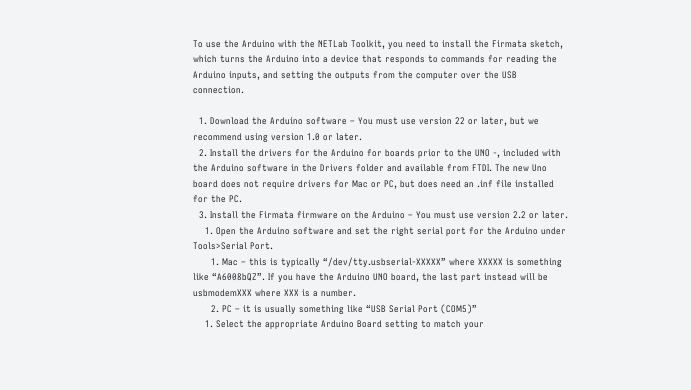To use the Arduino with the NETLab Toolkit, you need to install the Firmata sketch, which turns the Arduino into a device that responds to commands for reading the Arduino inputs, and setting the outputs from the computer over the USB connection.

  1. Download the Arduino software – You must use version 22 or later, but we recommend using version 1.0 or later.
  2. Install the drivers for the Arduino for boards prior to the UNO -, included with the Arduino software in the Drivers folder and available from FTDI. The new Uno board does not require drivers for Mac or PC, but does need an .inf file installed for the PC.
  3. Install the Firmata firmware on the Arduino – You must use version 2.2 or later.
    1. Open the Arduino software and set the right serial port for the Arduino under Tools>Serial Port.
      1. Mac – this is typically “/dev/tty.usbserial-XXXXX” where XXXXX is something like “A6008bQZ”. If you have the Arduino UNO board, the last part instead will be usbmodemXXX where XXX is a number.
      2. PC – it is usually something like “USB Serial Port (COM5)”
    1. Select the appropriate Arduino Board setting to match your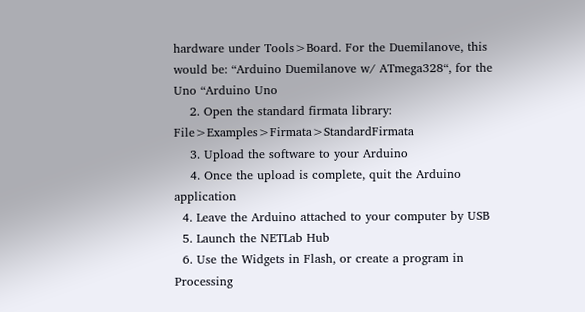hardware under Tools>Board. For the Duemilanove, this would be: “Arduino Duemilanove w/ ATmega328“, for the Uno “Arduino Uno
    2. Open the standard firmata library: File>Examples>Firmata>StandardFirmata
    3. Upload the software to your Arduino
    4. Once the upload is complete, quit the Arduino application
  4. Leave the Arduino attached to your computer by USB
  5. Launch the NETLab Hub
  6. Use the Widgets in Flash, or create a program in Processing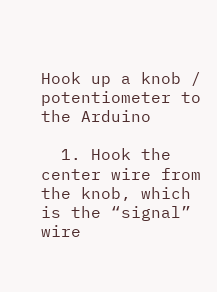Hook up a knob / potentiometer to the Arduino

  1. Hook the center wire from the knob, which is the “signal” wire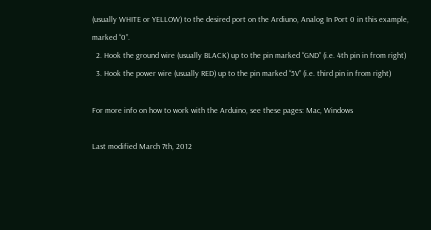(usually WHITE or YELLOW) to the desired port on the Ardiuno, Analog In Port 0 in this example, marked “0”.
  2. Hook the ground wire (usually BLACK) up to the pin marked “GND” (i.e. 4th pin in from right)
  3. Hook the power wire (usually RED) up to the pin marked “5V” (i.e. third pin in from right)

For more info on how to work with the Arduino, see these pages: Mac, Windows

Last modified March 7th, 2012